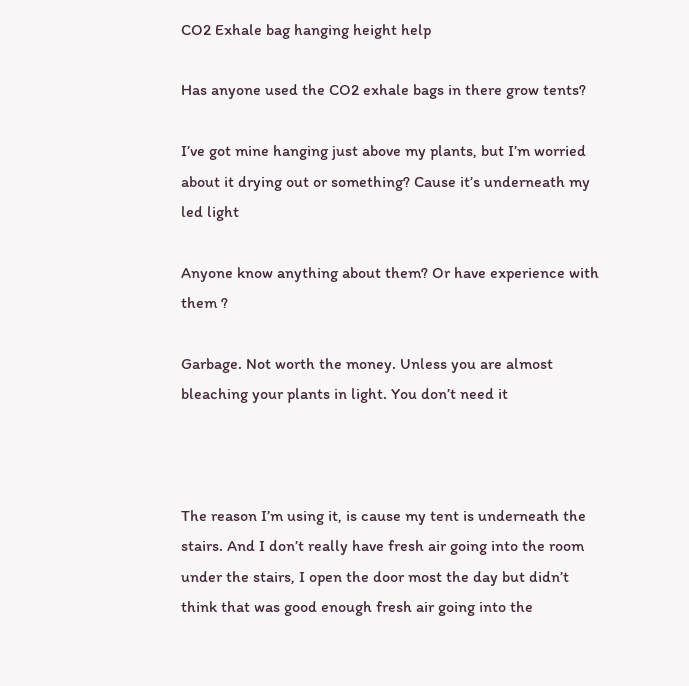CO2 Exhale bag hanging height help

Has anyone used the CO2 exhale bags in there grow tents?

I’ve got mine hanging just above my plants, but I’m worried about it drying out or something? Cause it’s underneath my led light

Anyone know anything about them? Or have experience with them ?

Garbage. Not worth the money. Unless you are almost bleaching your plants in light. You don’t need it



The reason I’m using it, is cause my tent is underneath the stairs. And I don’t really have fresh air going into the room under the stairs, I open the door most the day but didn’t think that was good enough fresh air going into the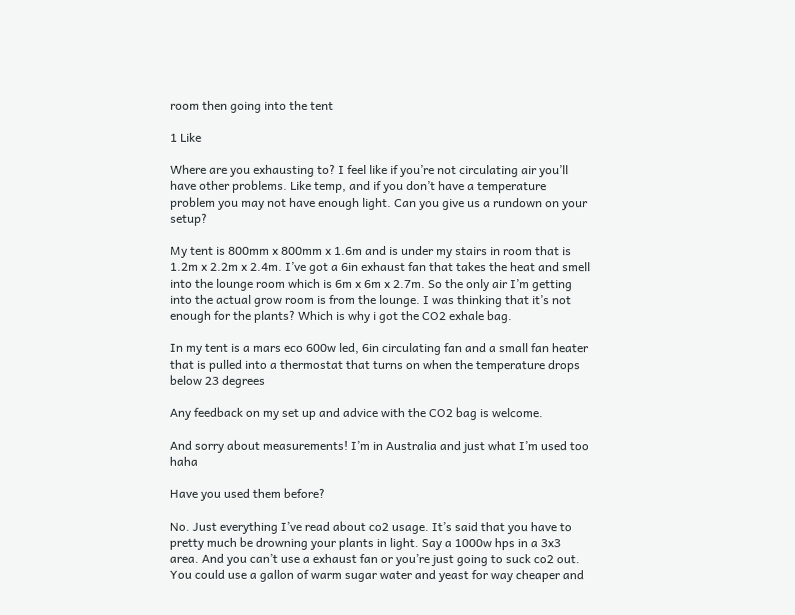room then going into the tent

1 Like

Where are you exhausting to? I feel like if you’re not circulating air you’ll have other problems. Like temp, and if you don’t have a temperature problem you may not have enough light. Can you give us a rundown on your setup?

My tent is 800mm x 800mm x 1.6m and is under my stairs in room that is 1.2m x 2.2m x 2.4m. I’ve got a 6in exhaust fan that takes the heat and smell into the lounge room which is 6m x 6m x 2.7m. So the only air I’m getting into the actual grow room is from the lounge. I was thinking that it’s not enough for the plants? Which is why i got the CO2 exhale bag.

In my tent is a mars eco 600w led, 6in circulating fan and a small fan heater that is pulled into a thermostat that turns on when the temperature drops below 23 degrees

Any feedback on my set up and advice with the CO2 bag is welcome.

And sorry about measurements! I’m in Australia and just what I’m used too haha

Have you used them before?

No. Just everything I’ve read about co2 usage. It’s said that you have to pretty much be drowning your plants in light. Say a 1000w hps in a 3x3 area. And you can’t use a exhaust fan or you’re just going to suck co2 out. You could use a gallon of warm sugar water and yeast for way cheaper and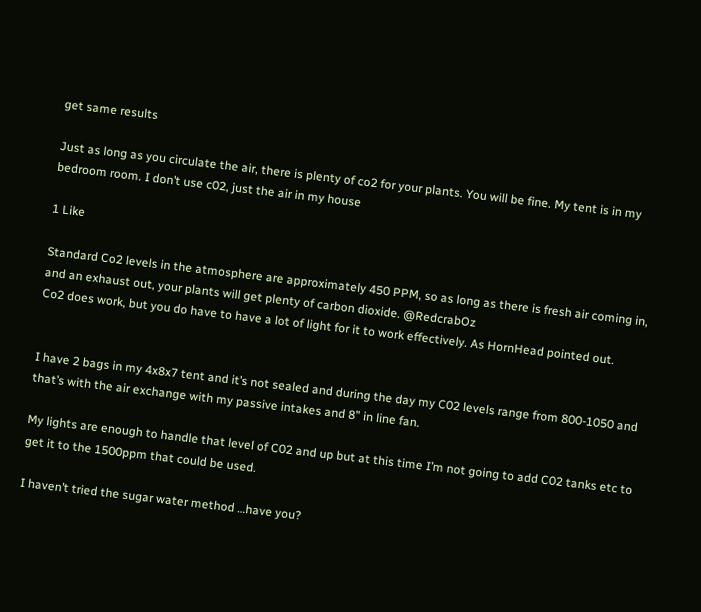get same results

Just as long as you circulate the air, there is plenty of co2 for your plants. You will be fine. My tent is in my bedroom room. I don’t use c02, just the air in my house

1 Like

Standard Co2 levels in the atmosphere are approximately 450 PPM, so as long as there is fresh air coming in, and an exhaust out, your plants will get plenty of carbon dioxide. @RedcrabOz
Co2 does work, but you do have to have a lot of light for it to work effectively. As HornHead pointed out.


I have 2 bags in my 4x8x7 tent and it’s not sealed and during the day my C02 levels range from 800-1050 and that’s with the air exchange with my passive intakes and 8” in line fan.

My lights are enough to handle that level of C02 and up but at this time I’m not going to add C02 tanks etc to get it to the 1500ppm that could be used.

I haven’t tried the sugar water method …have you?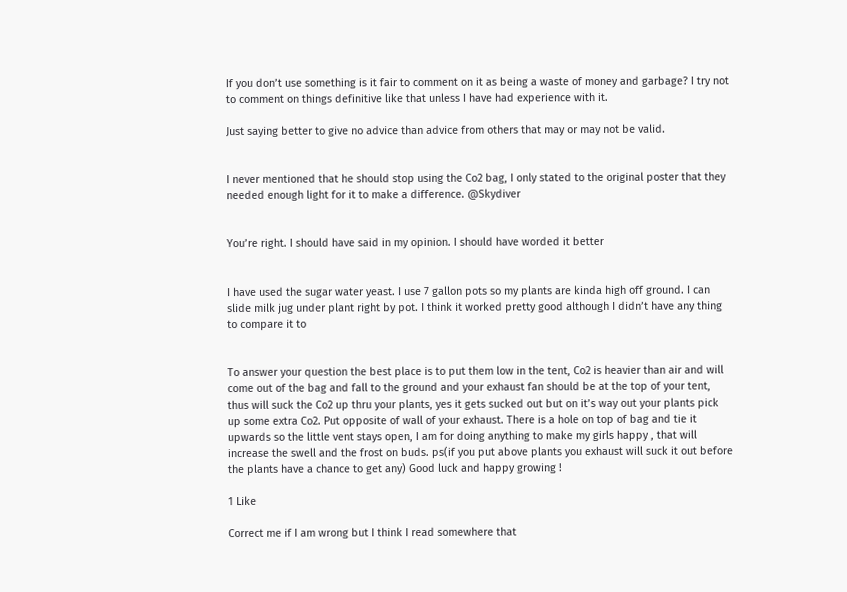If you don’t use something is it fair to comment on it as being a waste of money and garbage? I try not to comment on things definitive like that unless I have had experience with it.

Just saying better to give no advice than advice from others that may or may not be valid.


I never mentioned that he should stop using the Co2 bag, I only stated to the original poster that they needed enough light for it to make a difference. @Skydiver


You’re right. I should have said in my opinion. I should have worded it better


I have used the sugar water yeast. I use 7 gallon pots so my plants are kinda high off ground. I can slide milk jug under plant right by pot. I think it worked pretty good although I didn’t have any thing to compare it to


To answer your question the best place is to put them low in the tent, Co2 is heavier than air and will come out of the bag and fall to the ground and your exhaust fan should be at the top of your tent, thus will suck the Co2 up thru your plants, yes it gets sucked out but on it’s way out your plants pick up some extra Co2. Put opposite of wall of your exhaust. There is a hole on top of bag and tie it upwards so the little vent stays open, I am for doing anything to make my girls happy , that will increase the swell and the frost on buds. ps(if you put above plants you exhaust will suck it out before the plants have a chance to get any) Good luck and happy growing !

1 Like

Correct me if I am wrong but I think I read somewhere that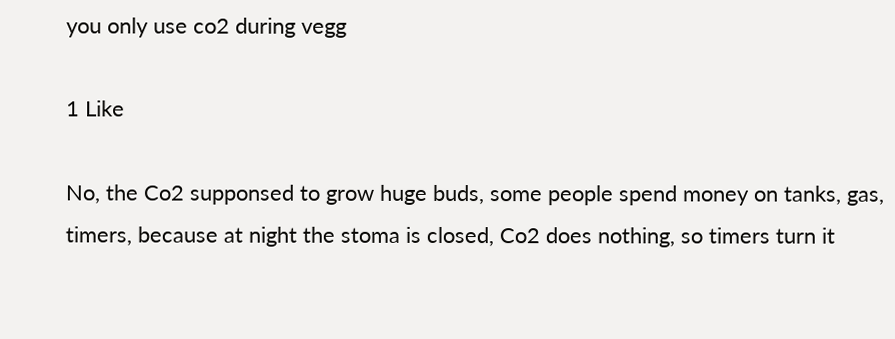you only use co2 during vegg

1 Like

No, the Co2 supponsed to grow huge buds, some people spend money on tanks, gas, timers, because at night the stoma is closed, Co2 does nothing, so timers turn it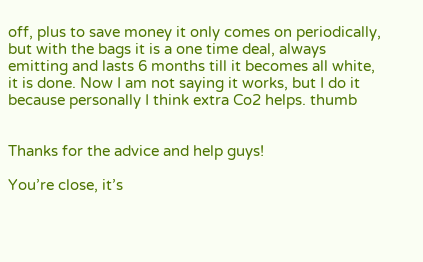off, plus to save money it only comes on periodically, but with the bags it is a one time deal, always emitting and lasts 6 months till it becomes all white, it is done. Now I am not saying it works, but I do it because personally I think extra Co2 helps. thumb


Thanks for the advice and help guys!

You’re close, it’s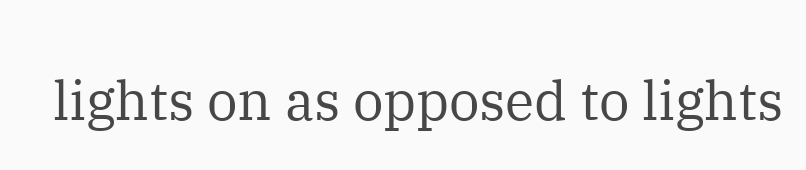lights on as opposed to lights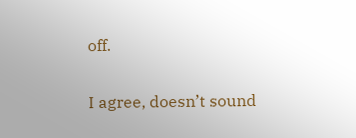off.

I agree, doesn’t sound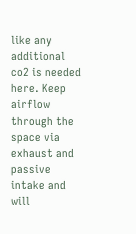like any additional co2 is needed here. Keep airflow through the space via exhaust and passive intake and will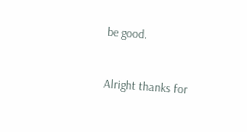be good.


Alright thanks for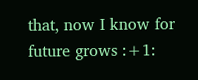that, now I know for future grows :+1: